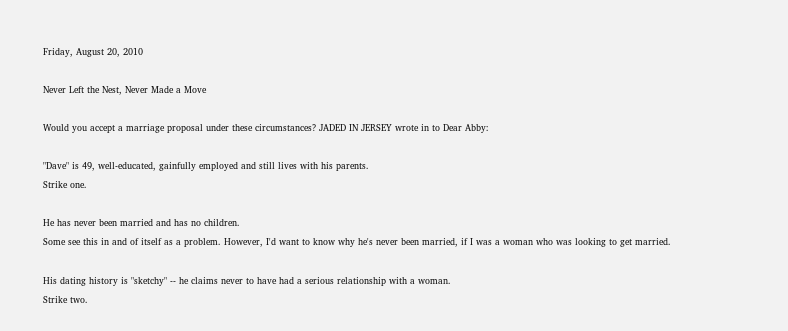Friday, August 20, 2010

Never Left the Nest, Never Made a Move

Would you accept a marriage proposal under these circumstances? JADED IN JERSEY wrote in to Dear Abby:

"Dave" is 49, well-educated, gainfully employed and still lives with his parents.
Strike one.

He has never been married and has no children.
Some see this in and of itself as a problem. However, I'd want to know why he's never been married, if I was a woman who was looking to get married.

His dating history is "sketchy" -- he claims never to have had a serious relationship with a woman.
Strike two.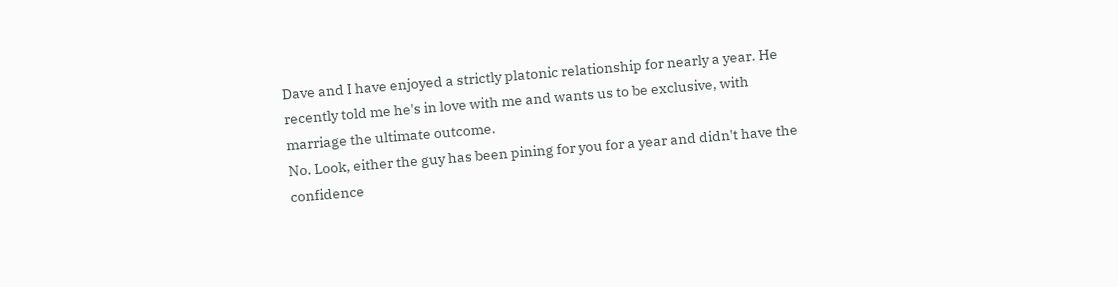Dave and I have enjoyed a strictly platonic relationship for nearly a year. He recently told me he's in love with me and wants us to be exclusive, with marriage the ultimate outcome.
No. Look, either the guy has been pining for you for a year and didn't have the confidence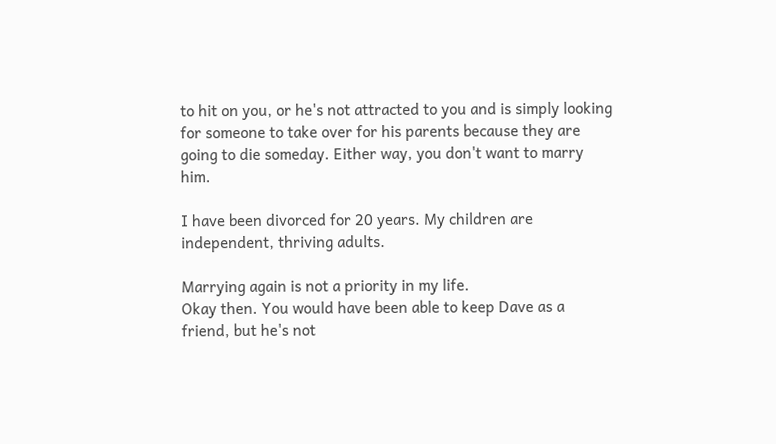to hit on you, or he's not attracted to you and is simply looking for someone to take over for his parents because they are going to die someday. Either way, you don't want to marry him.

I have been divorced for 20 years. My children are independent, thriving adults.

Marrying again is not a priority in my life.
Okay then. You would have been able to keep Dave as a friend, but he's not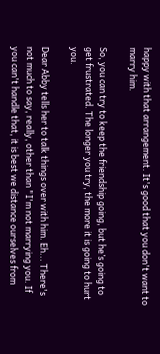happy with that arrangement. It's good that you don't want to marry him.

So, you can try to keep the friendship going, but he’s going to get frustrated. The longer you try, the more it is going to hurt you.

Dear Abby tells her to talk things over with him. Eh... There's not much to say, really, other than "I'm not marrying you. If you can't handle that, it is best we distance ourselves from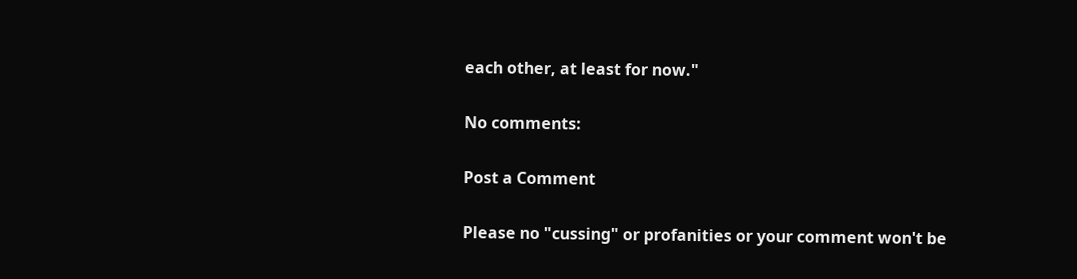each other, at least for now."

No comments:

Post a Comment

Please no "cussing" or profanities or your comment won't be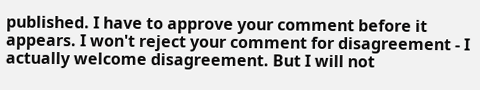published. I have to approve your comment before it appears. I won't reject your comment for disagreement - I actually welcome disagreement. But I will not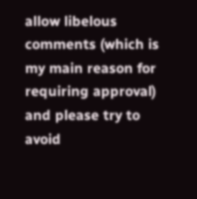allow libelous comments (which is my main reason for requiring approval) and please try to avoid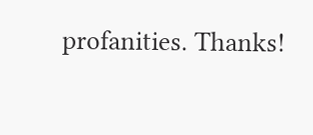profanities. Thanks!